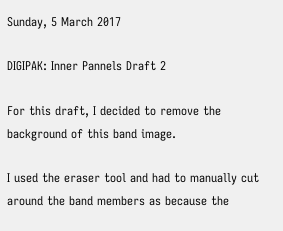Sunday, 5 March 2017

DIGIPAK: Inner Pannels Draft 2

For this draft, I decided to remove the background of this band image.

I used the eraser tool and had to manually cut around the band members as because the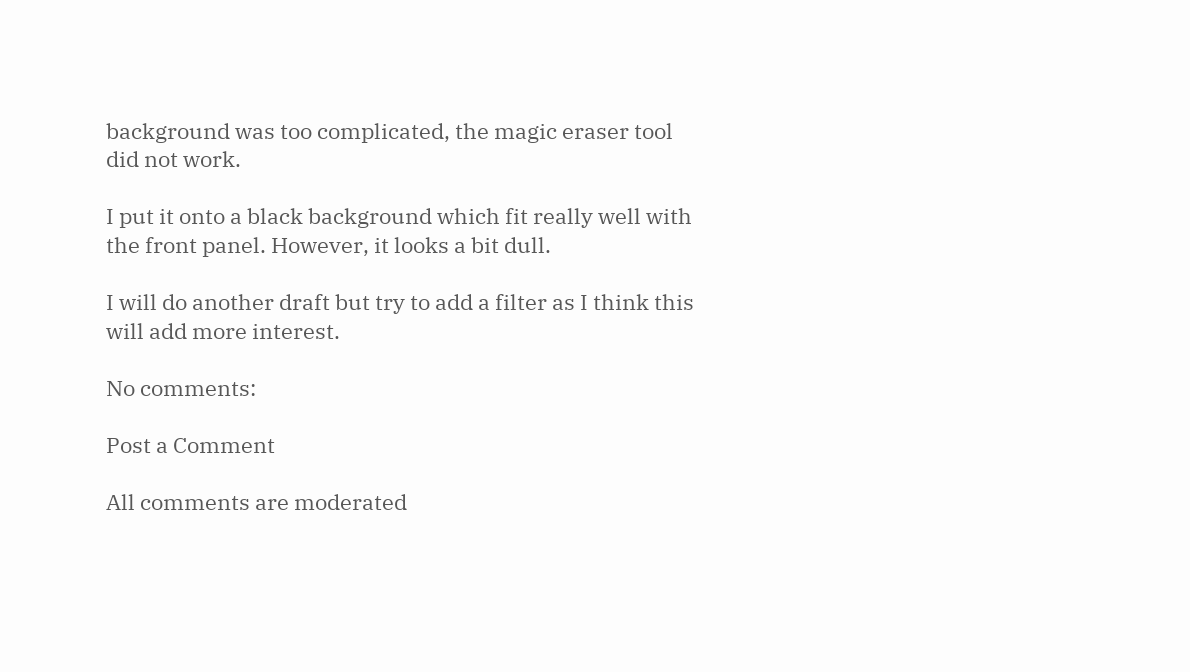background was too complicated, the magic eraser tool did not work.

I put it onto a black background which fit really well with the front panel. However, it looks a bit dull.

I will do another draft but try to add a filter as I think this will add more interest.

No comments:

Post a Comment

All comments are moderated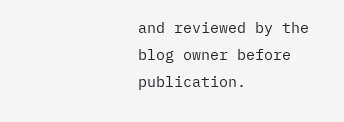and reviewed by the blog owner before publication.